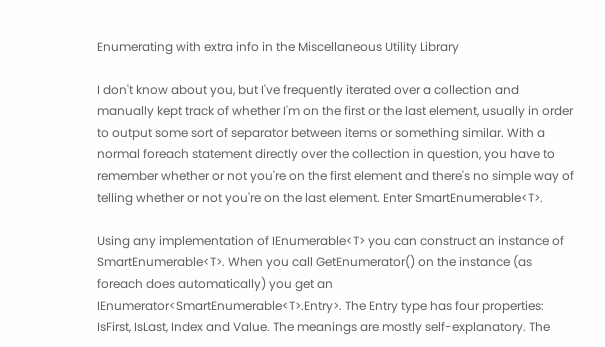Enumerating with extra info in the Miscellaneous Utility Library

I don't know about you, but I've frequently iterated over a collection and manually kept track of whether I'm on the first or the last element, usually in order to output some sort of separator between items or something similar. With a normal foreach statement directly over the collection in question, you have to remember whether or not you're on the first element and there's no simple way of telling whether or not you're on the last element. Enter SmartEnumerable<T>.

Using any implementation of IEnumerable<T> you can construct an instance of SmartEnumerable<T>. When you call GetEnumerator() on the instance (as foreach does automatically) you get an IEnumerator<SmartEnumerable<T>.Entry>. The Entry type has four properties: IsFirst, IsLast, Index and Value. The meanings are mostly self-explanatory. The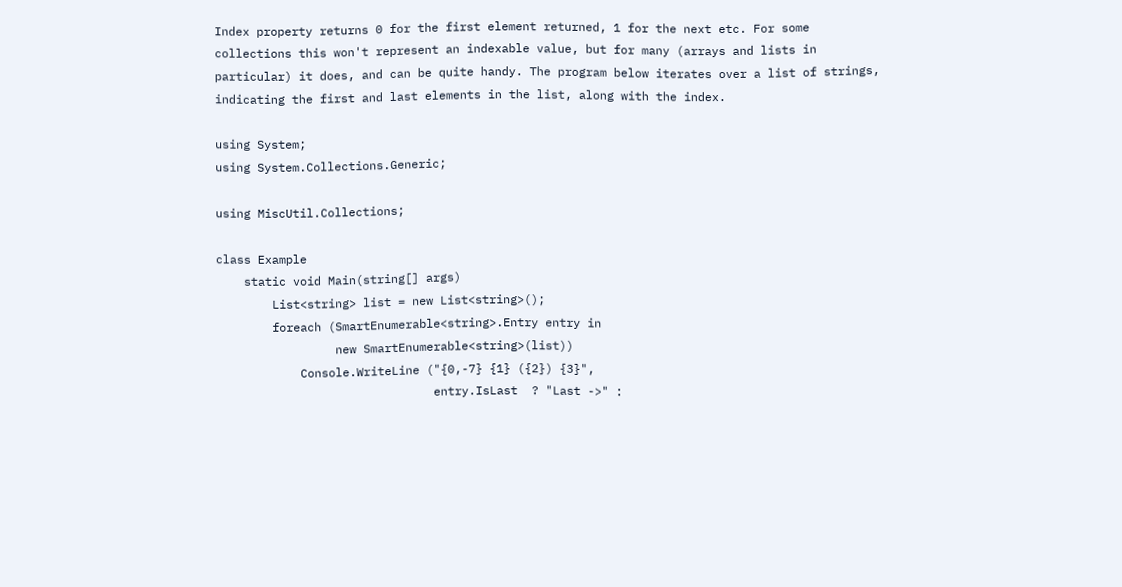Index property returns 0 for the first element returned, 1 for the next etc. For some collections this won't represent an indexable value, but for many (arrays and lists in particular) it does, and can be quite handy. The program below iterates over a list of strings, indicating the first and last elements in the list, along with the index.

using System;
using System.Collections.Generic;

using MiscUtil.Collections;

class Example
    static void Main(string[] args)
        List<string> list = new List<string>();
        foreach (SmartEnumerable<string>.Entry entry in
                 new SmartEnumerable<string>(list))
            Console.WriteLine ("{0,-7} {1} ({2}) {3}",
                               entry.IsLast  ? "Last ->" :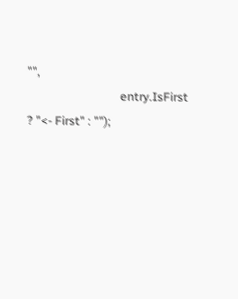"",
                               entry.IsFirst ? "<- First" : "");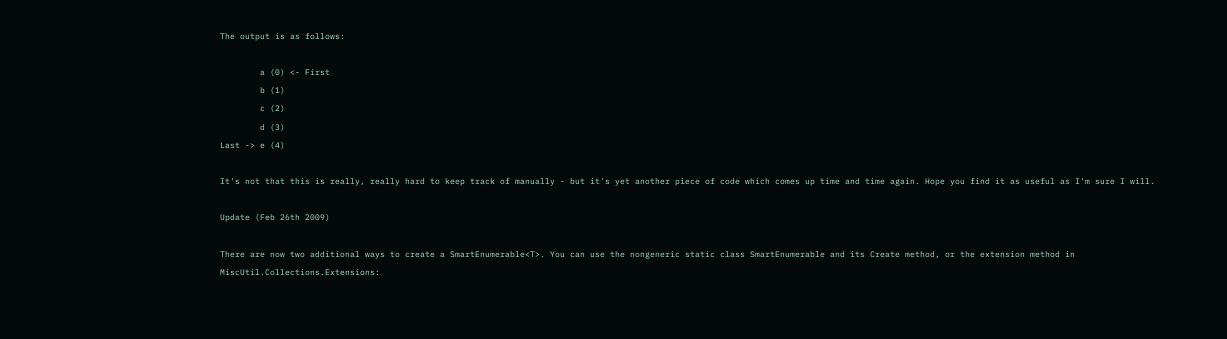The output is as follows:

        a (0) <- First
        b (1)
        c (2)
        d (3)
Last -> e (4)

It's not that this is really, really hard to keep track of manually - but it's yet another piece of code which comes up time and time again. Hope you find it as useful as I'm sure I will.

Update (Feb 26th 2009)

There are now two additional ways to create a SmartEnumerable<T>. You can use the nongeneric static class SmartEnumerable and its Create method, or the extension method in MiscUtil.Collections.Extensions: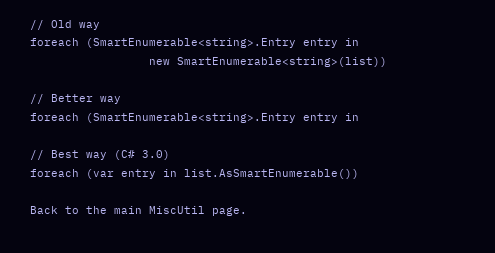// Old way
foreach (SmartEnumerable<string>.Entry entry in
                 new SmartEnumerable<string>(list))

// Better way
foreach (SmartEnumerable<string>.Entry entry in

// Best way (C# 3.0)
foreach (var entry in list.AsSmartEnumerable())

Back to the main MiscUtil page.